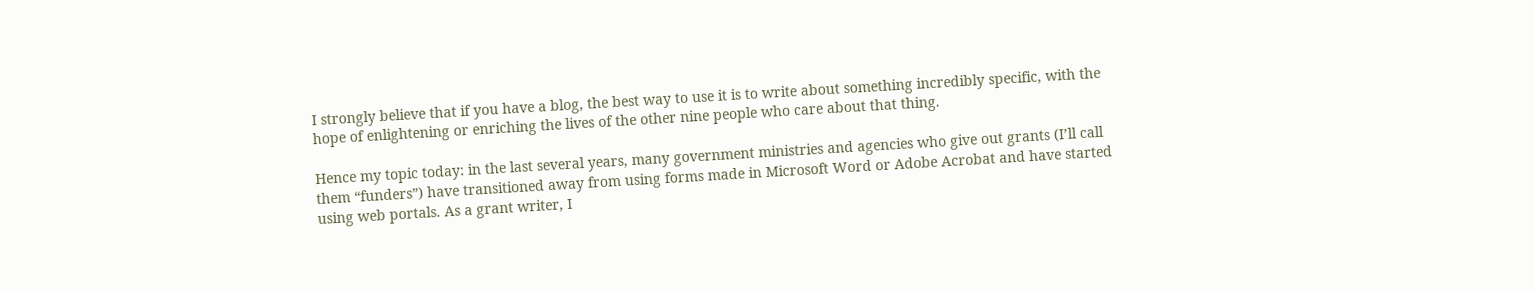I strongly believe that if you have a blog, the best way to use it is to write about something incredibly specific, with the hope of enlightening or enriching the lives of the other nine people who care about that thing.

Hence my topic today: in the last several years, many government ministries and agencies who give out grants (I’ll call them “funders”) have transitioned away from using forms made in Microsoft Word or Adobe Acrobat and have started using web portals. As a grant writer, I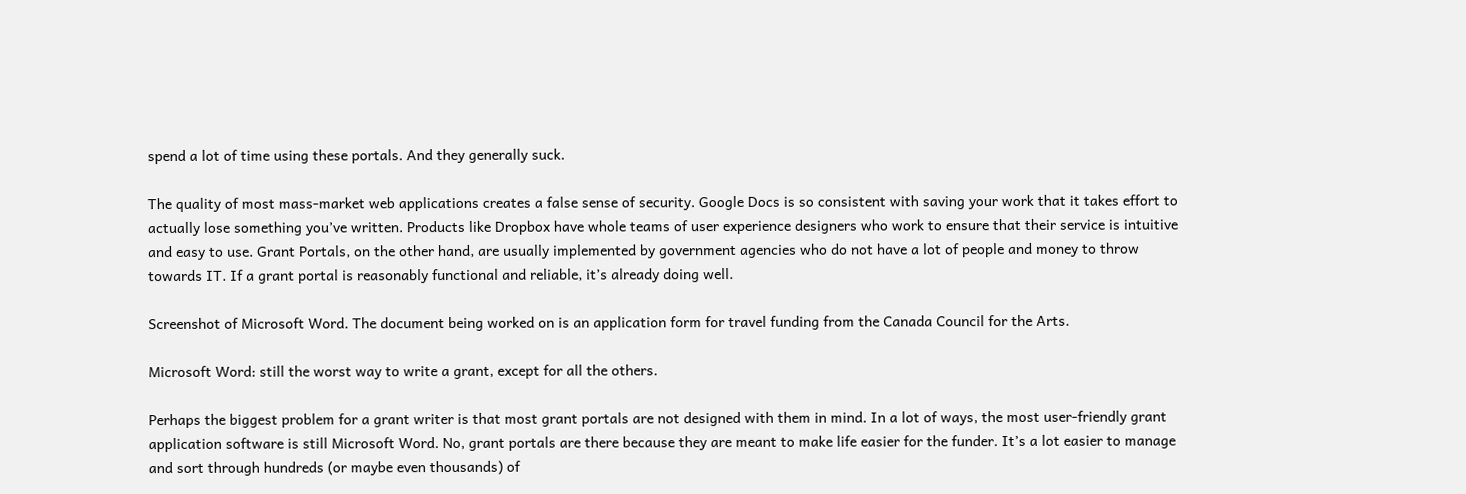spend a lot of time using these portals. And they generally suck.

The quality of most mass-market web applications creates a false sense of security. Google Docs is so consistent with saving your work that it takes effort to actually lose something you’ve written. Products like Dropbox have whole teams of user experience designers who work to ensure that their service is intuitive and easy to use. Grant Portals, on the other hand, are usually implemented by government agencies who do not have a lot of people and money to throw towards IT. If a grant portal is reasonably functional and reliable, it’s already doing well.

Screenshot of Microsoft Word. The document being worked on is an application form for travel funding from the Canada Council for the Arts.

Microsoft Word: still the worst way to write a grant, except for all the others.

Perhaps the biggest problem for a grant writer is that most grant portals are not designed with them in mind. In a lot of ways, the most user-friendly grant application software is still Microsoft Word. No, grant portals are there because they are meant to make life easier for the funder. It’s a lot easier to manage and sort through hundreds (or maybe even thousands) of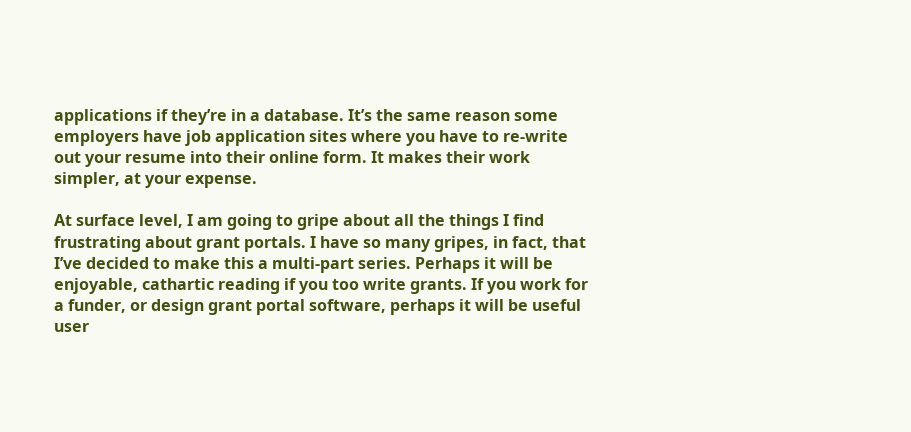applications if they’re in a database. It’s the same reason some employers have job application sites where you have to re-write out your resume into their online form. It makes their work simpler, at your expense.

At surface level, I am going to gripe about all the things I find frustrating about grant portals. I have so many gripes, in fact, that I’ve decided to make this a multi-part series. Perhaps it will be enjoyable, cathartic reading if you too write grants. If you work for a funder, or design grant portal software, perhaps it will be useful user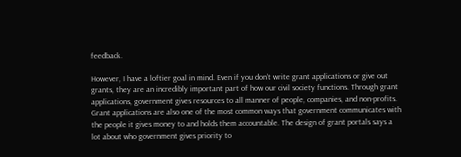feedback.

However, I have a loftier goal in mind. Even if you don’t write grant applications or give out grants, they are an incredibly important part of how our civil society functions. Through grant applications, government gives resources to all manner of people, companies, and non-profits. Grant applications are also one of the most common ways that government communicates with the people it gives money to and holds them accountable. The design of grant portals says a lot about who government gives priority to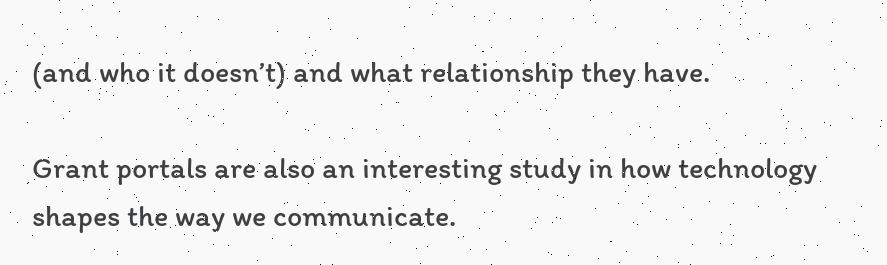(and who it doesn’t) and what relationship they have.

Grant portals are also an interesting study in how technology shapes the way we communicate.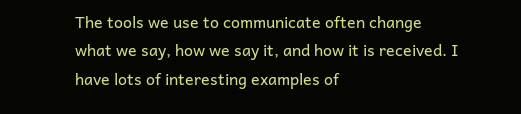The tools we use to communicate often change what we say, how we say it, and how it is received. I have lots of interesting examples of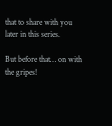that to share with you later in this series.

But before that… on with the gripes!